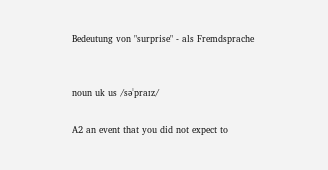Bedeutung von "surprise" - als Fremdsprache


noun uk us /səˈpraɪz/

A2 an event that you did not expect to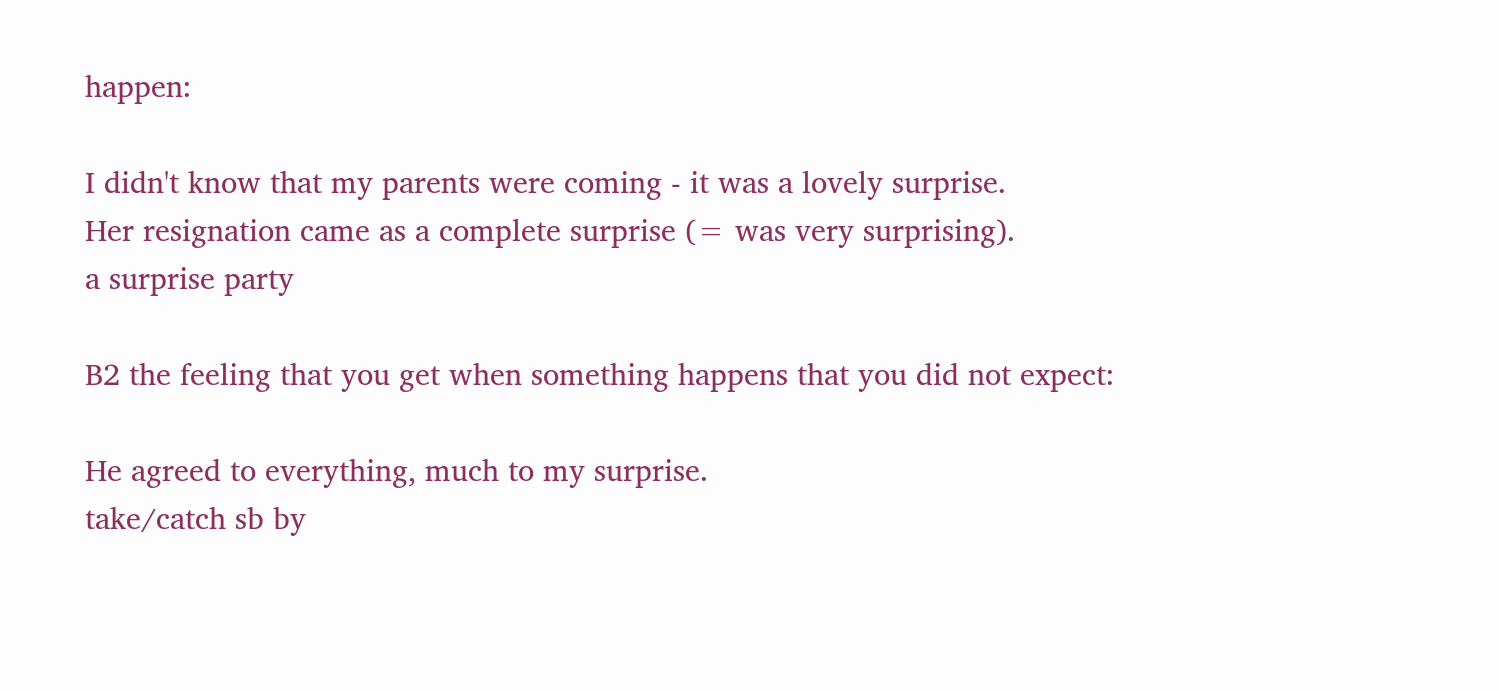happen:

I didn't know that my parents were coming - it was a lovely surprise.
Her resignation came as a complete surprise (= was very surprising).
a surprise party

B2 the feeling that you get when something happens that you did not expect:

He agreed to everything, much to my surprise.
take/catch sb by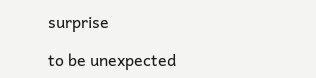surprise

to be unexpected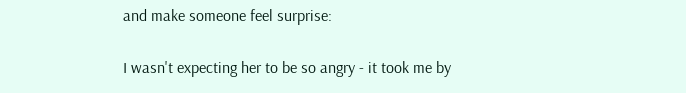and make someone feel surprise:

I wasn't expecting her to be so angry - it took me by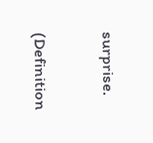surprise.

(Definition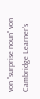von "surprise noun" von Cambridge Learner's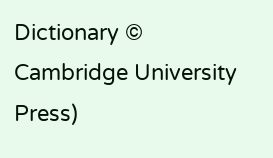Dictionary © Cambridge University Press)